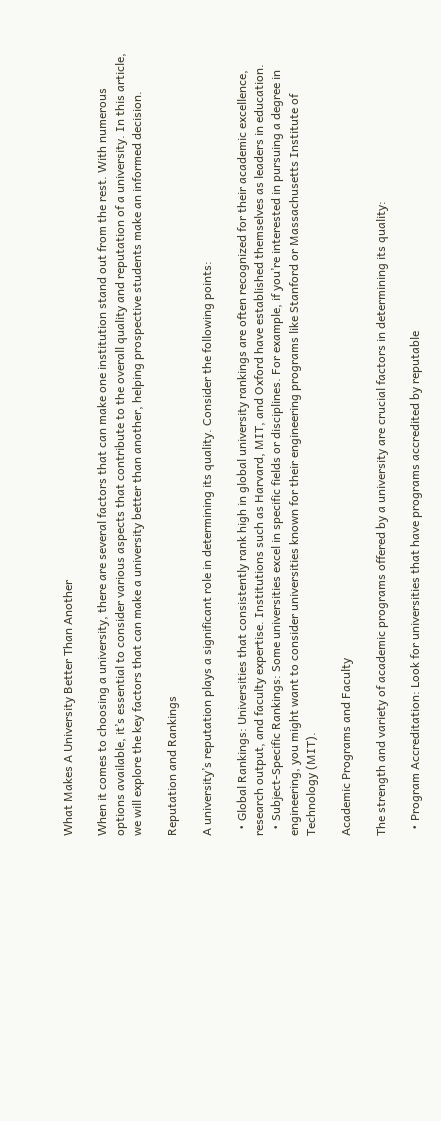What Makes A University Better Than Another

When it comes to choosing a university, there are several factors that can make one institution stand out from the rest. With numerous options available, it’s essential to consider various aspects that contribute to the overall quality and reputation of a university. In this article, we will explore the key factors that can make a university better than another, helping prospective students make an informed decision.

Reputation and Rankings

A university’s reputation plays a significant role in determining its quality. Consider the following points:

  • Global Rankings: Universities that consistently rank high in global university rankings are often recognized for their academic excellence, research output, and faculty expertise. Institutions such as Harvard, MIT, and Oxford have established themselves as leaders in education.
  • Subject-Specific Rankings: Some universities excel in specific fields or disciplines. For example, if you’re interested in pursuing a degree in engineering, you might want to consider universities known for their engineering programs like Stanford or Massachusetts Institute of Technology (MIT).

Academic Programs and Faculty

The strength and variety of academic programs offered by a university are crucial factors in determining its quality:

  • Program Accreditation: Look for universities that have programs accredited by reputable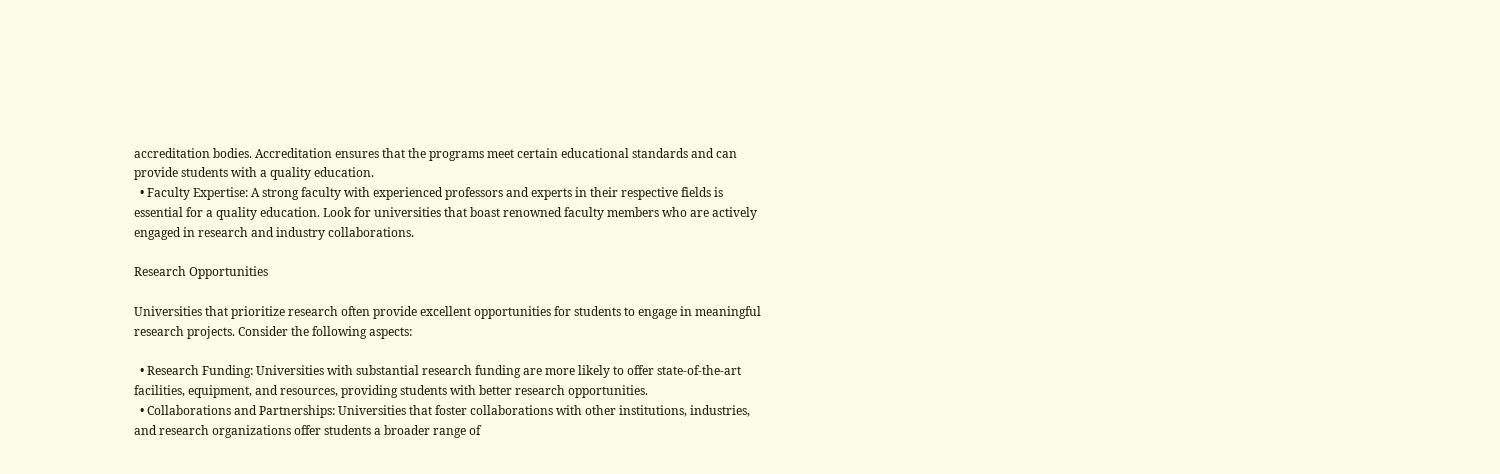accreditation bodies. Accreditation ensures that the programs meet certain educational standards and can provide students with a quality education.
  • Faculty Expertise: A strong faculty with experienced professors and experts in their respective fields is essential for a quality education. Look for universities that boast renowned faculty members who are actively engaged in research and industry collaborations.

Research Opportunities

Universities that prioritize research often provide excellent opportunities for students to engage in meaningful research projects. Consider the following aspects:

  • Research Funding: Universities with substantial research funding are more likely to offer state-of-the-art facilities, equipment, and resources, providing students with better research opportunities.
  • Collaborations and Partnerships: Universities that foster collaborations with other institutions, industries, and research organizations offer students a broader range of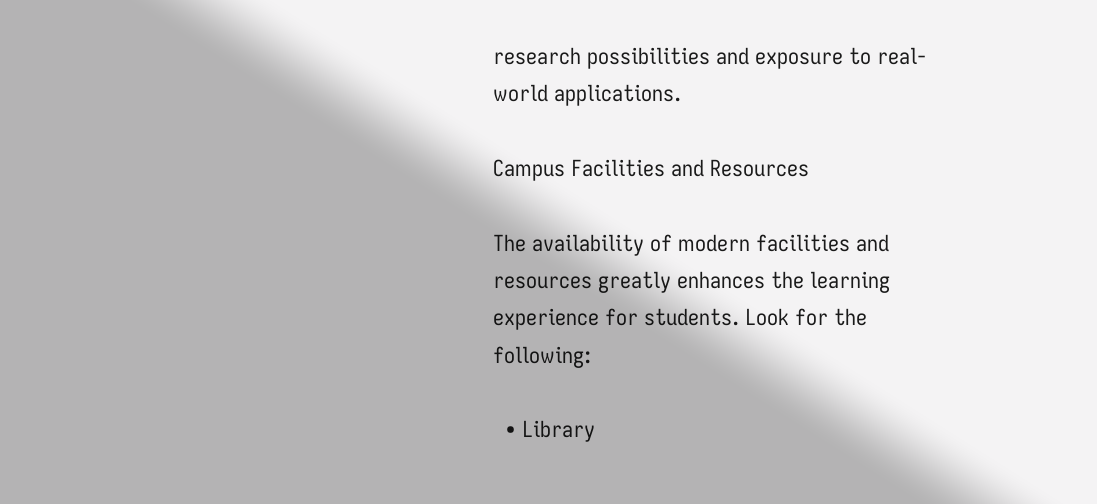research possibilities and exposure to real-world applications.

Campus Facilities and Resources

The availability of modern facilities and resources greatly enhances the learning experience for students. Look for the following:

  • Library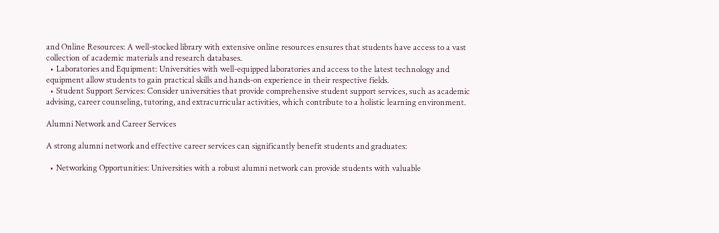and Online Resources: A well-stocked library with extensive online resources ensures that students have access to a vast collection of academic materials and research databases.
  • Laboratories and Equipment: Universities with well-equipped laboratories and access to the latest technology and equipment allow students to gain practical skills and hands-on experience in their respective fields.
  • Student Support Services: Consider universities that provide comprehensive student support services, such as academic advising, career counseling, tutoring, and extracurricular activities, which contribute to a holistic learning environment.

Alumni Network and Career Services

A strong alumni network and effective career services can significantly benefit students and graduates:

  • Networking Opportunities: Universities with a robust alumni network can provide students with valuable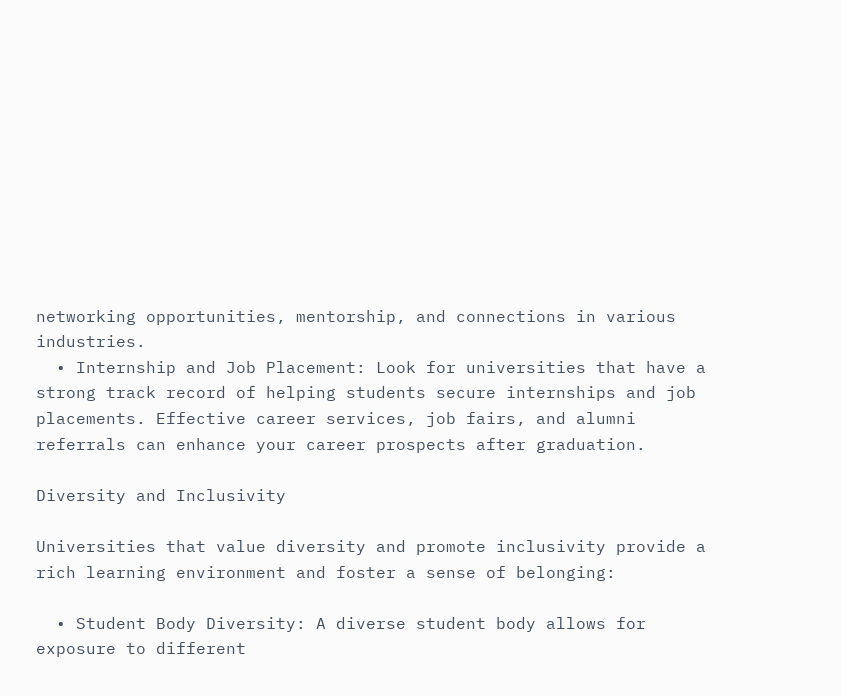networking opportunities, mentorship, and connections in various industries.
  • Internship and Job Placement: Look for universities that have a strong track record of helping students secure internships and job placements. Effective career services, job fairs, and alumni referrals can enhance your career prospects after graduation.

Diversity and Inclusivity

Universities that value diversity and promote inclusivity provide a rich learning environment and foster a sense of belonging:

  • Student Body Diversity: A diverse student body allows for exposure to different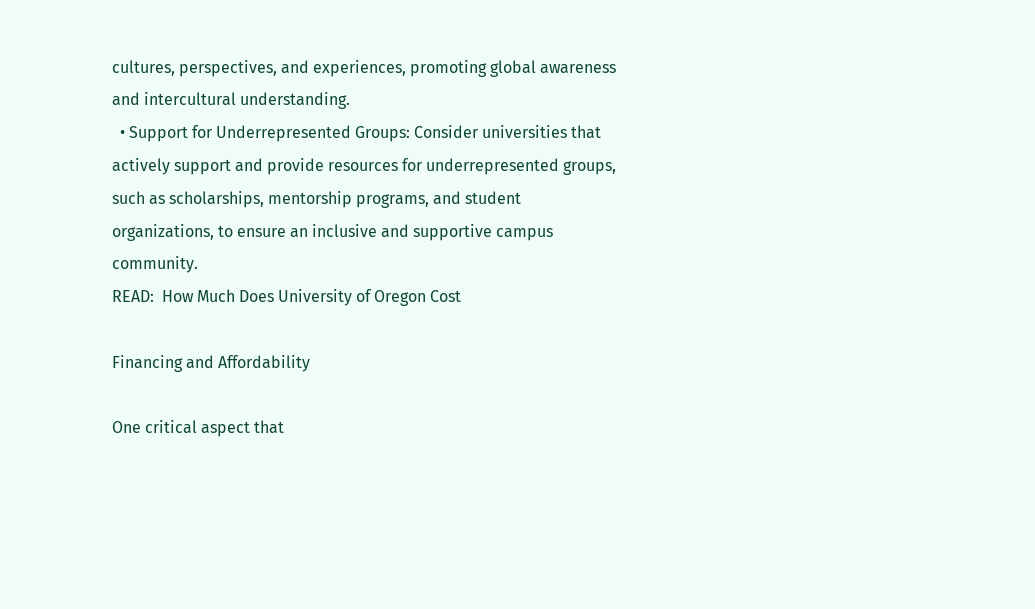cultures, perspectives, and experiences, promoting global awareness and intercultural understanding.
  • Support for Underrepresented Groups: Consider universities that actively support and provide resources for underrepresented groups, such as scholarships, mentorship programs, and student organizations, to ensure an inclusive and supportive campus community.
READ:  How Much Does University of Oregon Cost

Financing and Affordability

One critical aspect that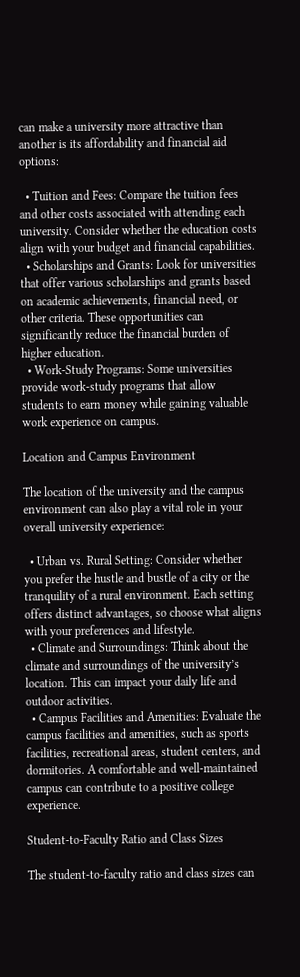can make a university more attractive than another is its affordability and financial aid options:

  • Tuition and Fees: Compare the tuition fees and other costs associated with attending each university. Consider whether the education costs align with your budget and financial capabilities.
  • Scholarships and Grants: Look for universities that offer various scholarships and grants based on academic achievements, financial need, or other criteria. These opportunities can significantly reduce the financial burden of higher education.
  • Work-Study Programs: Some universities provide work-study programs that allow students to earn money while gaining valuable work experience on campus.

Location and Campus Environment

The location of the university and the campus environment can also play a vital role in your overall university experience:

  • Urban vs. Rural Setting: Consider whether you prefer the hustle and bustle of a city or the tranquility of a rural environment. Each setting offers distinct advantages, so choose what aligns with your preferences and lifestyle.
  • Climate and Surroundings: Think about the climate and surroundings of the university’s location. This can impact your daily life and outdoor activities.
  • Campus Facilities and Amenities: Evaluate the campus facilities and amenities, such as sports facilities, recreational areas, student centers, and dormitories. A comfortable and well-maintained campus can contribute to a positive college experience.

Student-to-Faculty Ratio and Class Sizes

The student-to-faculty ratio and class sizes can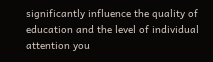significantly influence the quality of education and the level of individual attention you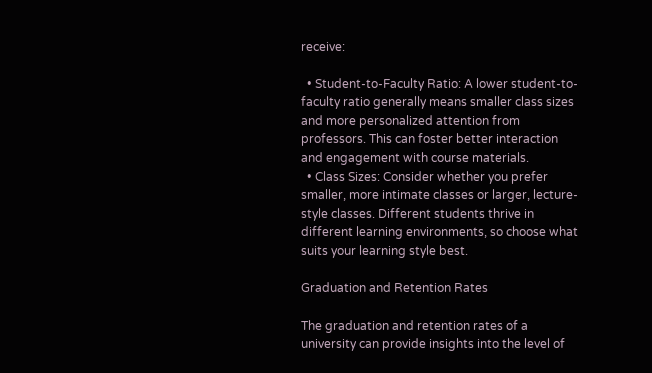receive:

  • Student-to-Faculty Ratio: A lower student-to-faculty ratio generally means smaller class sizes and more personalized attention from professors. This can foster better interaction and engagement with course materials.
  • Class Sizes: Consider whether you prefer smaller, more intimate classes or larger, lecture-style classes. Different students thrive in different learning environments, so choose what suits your learning style best.

Graduation and Retention Rates

The graduation and retention rates of a university can provide insights into the level of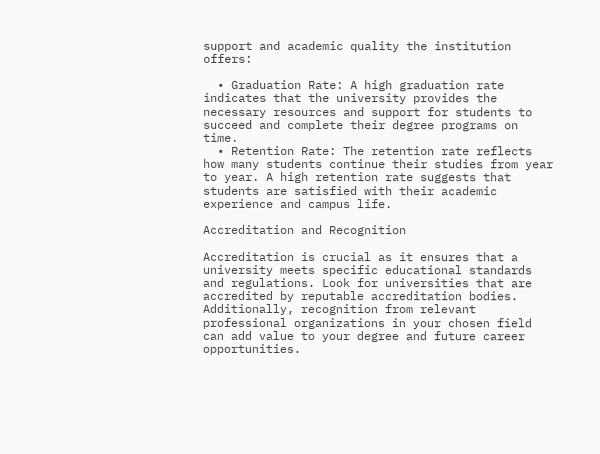support and academic quality the institution offers:

  • Graduation Rate: A high graduation rate indicates that the university provides the necessary resources and support for students to succeed and complete their degree programs on time.
  • Retention Rate: The retention rate reflects how many students continue their studies from year to year. A high retention rate suggests that students are satisfied with their academic experience and campus life.

Accreditation and Recognition

Accreditation is crucial as it ensures that a university meets specific educational standards and regulations. Look for universities that are accredited by reputable accreditation bodies. Additionally, recognition from relevant professional organizations in your chosen field can add value to your degree and future career opportunities.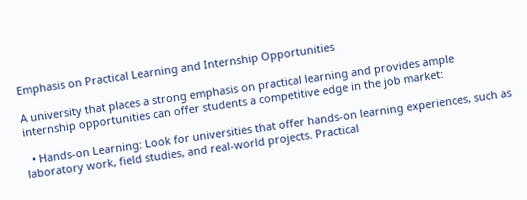Emphasis on Practical Learning and Internship Opportunities

A university that places a strong emphasis on practical learning and provides ample internship opportunities can offer students a competitive edge in the job market:

  • Hands-on Learning: Look for universities that offer hands-on learning experiences, such as laboratory work, field studies, and real-world projects. Practical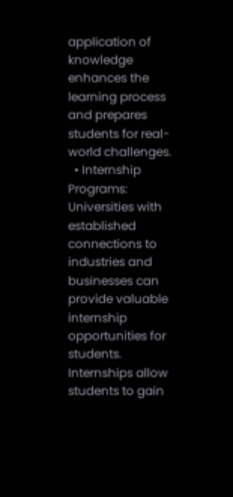application of knowledge enhances the learning process and prepares students for real-world challenges.
  • Internship Programs: Universities with established connections to industries and businesses can provide valuable internship opportunities for students. Internships allow students to gain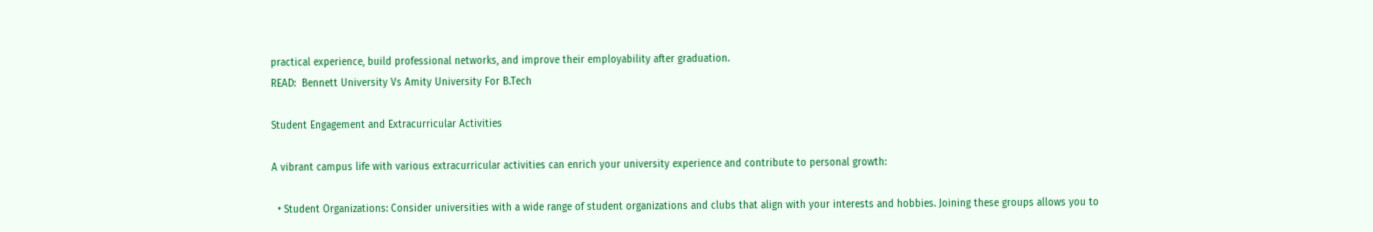practical experience, build professional networks, and improve their employability after graduation.
READ:  Bennett University Vs Amity University For B.Tech

Student Engagement and Extracurricular Activities

A vibrant campus life with various extracurricular activities can enrich your university experience and contribute to personal growth:

  • Student Organizations: Consider universities with a wide range of student organizations and clubs that align with your interests and hobbies. Joining these groups allows you to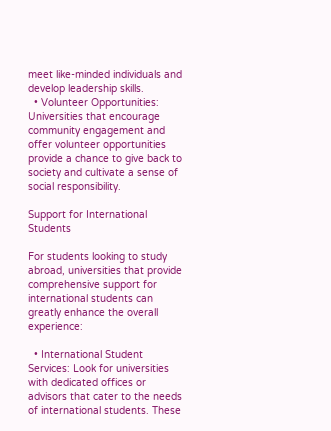meet like-minded individuals and develop leadership skills.
  • Volunteer Opportunities: Universities that encourage community engagement and offer volunteer opportunities provide a chance to give back to society and cultivate a sense of social responsibility.

Support for International Students

For students looking to study abroad, universities that provide comprehensive support for international students can greatly enhance the overall experience:

  • International Student Services: Look for universities with dedicated offices or advisors that cater to the needs of international students. These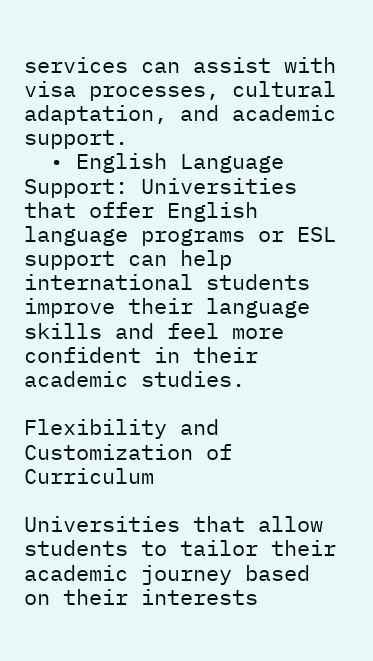services can assist with visa processes, cultural adaptation, and academic support.
  • English Language Support: Universities that offer English language programs or ESL support can help international students improve their language skills and feel more confident in their academic studies.

Flexibility and Customization of Curriculum

Universities that allow students to tailor their academic journey based on their interests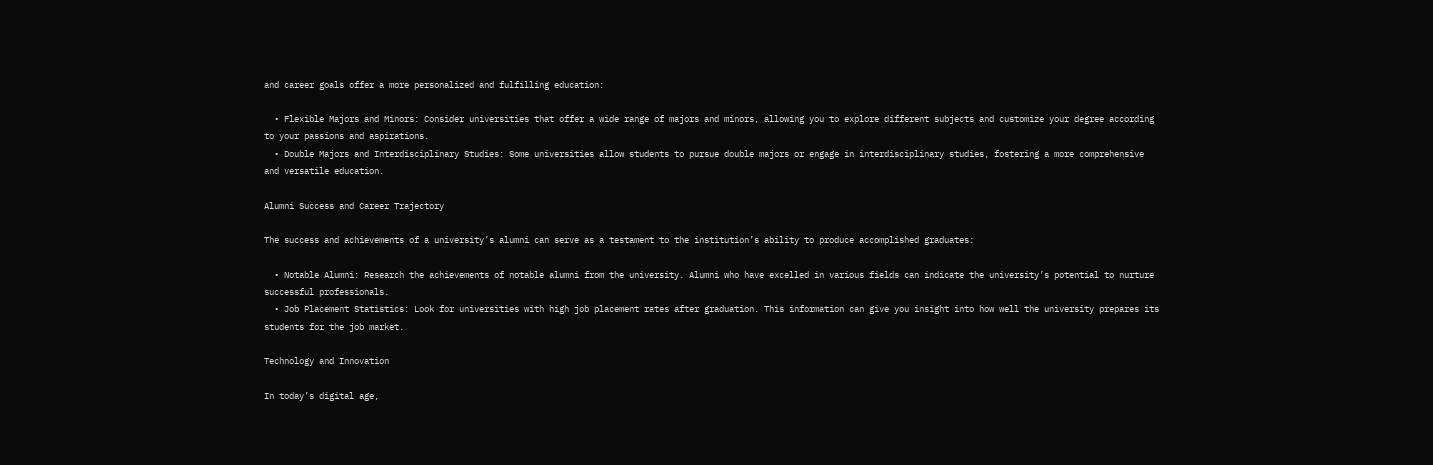and career goals offer a more personalized and fulfilling education:

  • Flexible Majors and Minors: Consider universities that offer a wide range of majors and minors, allowing you to explore different subjects and customize your degree according to your passions and aspirations.
  • Double Majors and Interdisciplinary Studies: Some universities allow students to pursue double majors or engage in interdisciplinary studies, fostering a more comprehensive and versatile education.

Alumni Success and Career Trajectory

The success and achievements of a university’s alumni can serve as a testament to the institution’s ability to produce accomplished graduates:

  • Notable Alumni: Research the achievements of notable alumni from the university. Alumni who have excelled in various fields can indicate the university’s potential to nurture successful professionals.
  • Job Placement Statistics: Look for universities with high job placement rates after graduation. This information can give you insight into how well the university prepares its students for the job market.

Technology and Innovation

In today’s digital age,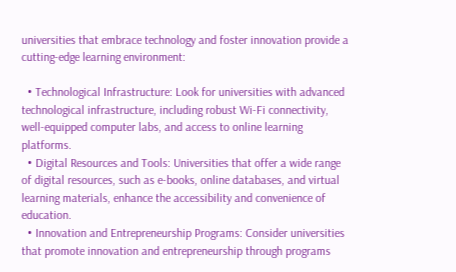universities that embrace technology and foster innovation provide a cutting-edge learning environment:

  • Technological Infrastructure: Look for universities with advanced technological infrastructure, including robust Wi-Fi connectivity, well-equipped computer labs, and access to online learning platforms.
  • Digital Resources and Tools: Universities that offer a wide range of digital resources, such as e-books, online databases, and virtual learning materials, enhance the accessibility and convenience of education.
  • Innovation and Entrepreneurship Programs: Consider universities that promote innovation and entrepreneurship through programs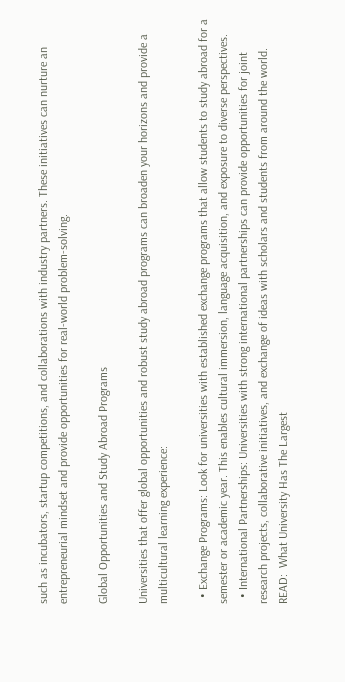such as incubators, startup competitions, and collaborations with industry partners. These initiatives can nurture an entrepreneurial mindset and provide opportunities for real-world problem-solving.

Global Opportunities and Study Abroad Programs

Universities that offer global opportunities and robust study abroad programs can broaden your horizons and provide a multicultural learning experience:

  • Exchange Programs: Look for universities with established exchange programs that allow students to study abroad for a semester or academic year. This enables cultural immersion, language acquisition, and exposure to diverse perspectives.
  • International Partnerships: Universities with strong international partnerships can provide opportunities for joint research projects, collaborative initiatives, and exchange of ideas with scholars and students from around the world.
READ:  What University Has The Largest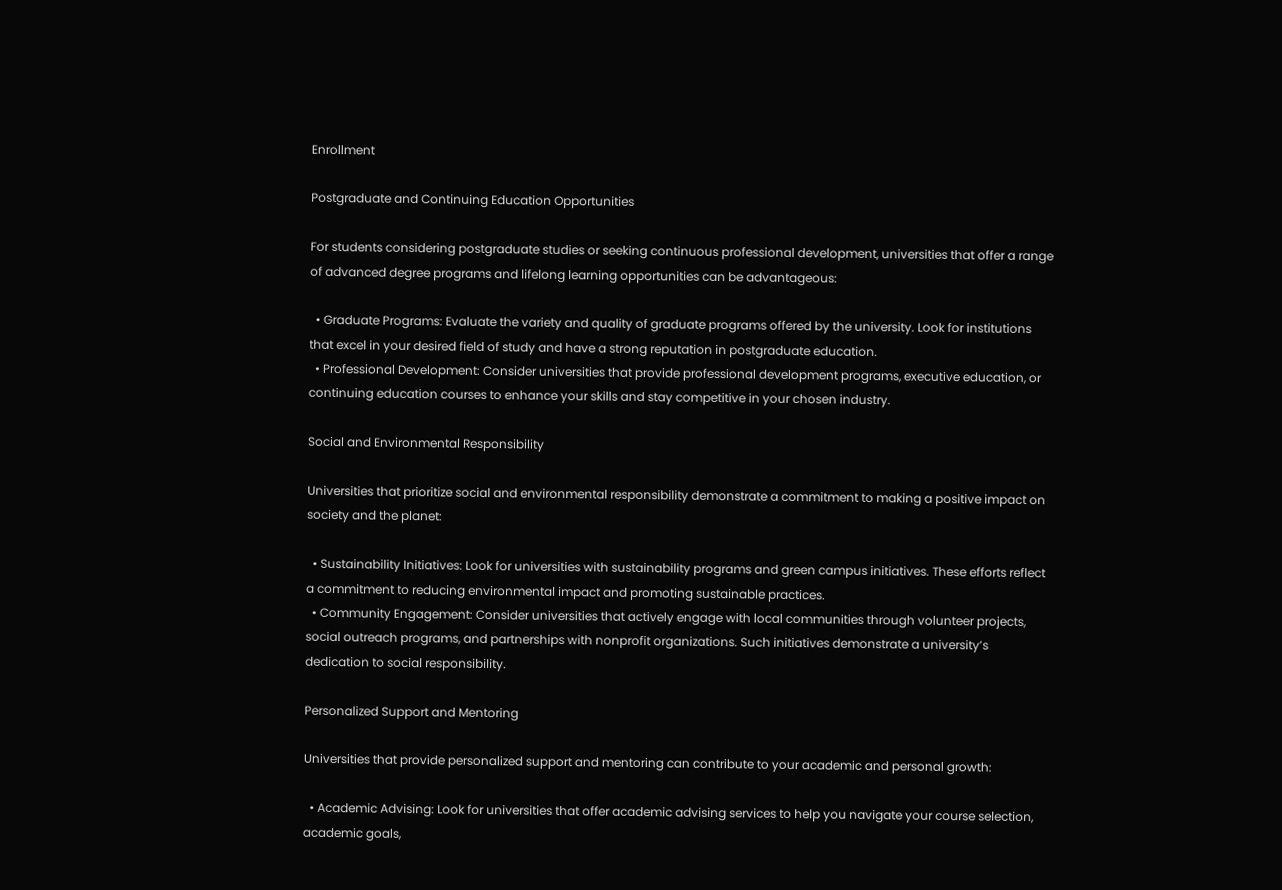Enrollment

Postgraduate and Continuing Education Opportunities

For students considering postgraduate studies or seeking continuous professional development, universities that offer a range of advanced degree programs and lifelong learning opportunities can be advantageous:

  • Graduate Programs: Evaluate the variety and quality of graduate programs offered by the university. Look for institutions that excel in your desired field of study and have a strong reputation in postgraduate education.
  • Professional Development: Consider universities that provide professional development programs, executive education, or continuing education courses to enhance your skills and stay competitive in your chosen industry.

Social and Environmental Responsibility

Universities that prioritize social and environmental responsibility demonstrate a commitment to making a positive impact on society and the planet:

  • Sustainability Initiatives: Look for universities with sustainability programs and green campus initiatives. These efforts reflect a commitment to reducing environmental impact and promoting sustainable practices.
  • Community Engagement: Consider universities that actively engage with local communities through volunteer projects, social outreach programs, and partnerships with nonprofit organizations. Such initiatives demonstrate a university’s dedication to social responsibility.

Personalized Support and Mentoring

Universities that provide personalized support and mentoring can contribute to your academic and personal growth:

  • Academic Advising: Look for universities that offer academic advising services to help you navigate your course selection, academic goals,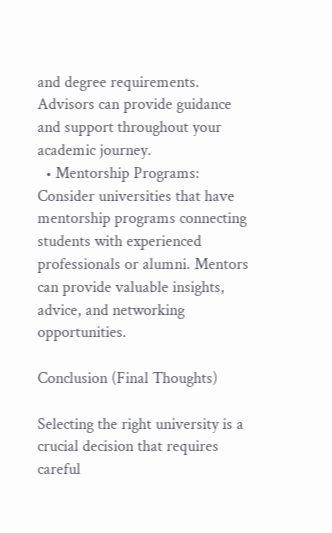and degree requirements. Advisors can provide guidance and support throughout your academic journey.
  • Mentorship Programs: Consider universities that have mentorship programs connecting students with experienced professionals or alumni. Mentors can provide valuable insights, advice, and networking opportunities.

Conclusion (Final Thoughts)

Selecting the right university is a crucial decision that requires careful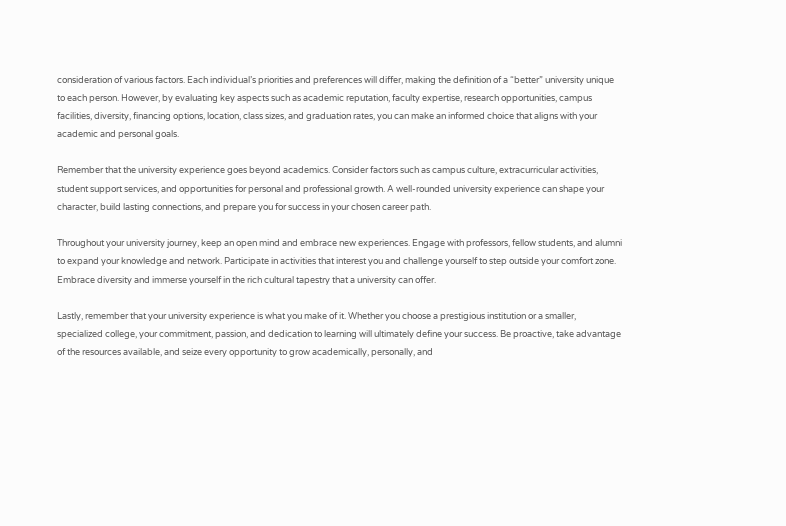consideration of various factors. Each individual’s priorities and preferences will differ, making the definition of a “better” university unique to each person. However, by evaluating key aspects such as academic reputation, faculty expertise, research opportunities, campus facilities, diversity, financing options, location, class sizes, and graduation rates, you can make an informed choice that aligns with your academic and personal goals.

Remember that the university experience goes beyond academics. Consider factors such as campus culture, extracurricular activities, student support services, and opportunities for personal and professional growth. A well-rounded university experience can shape your character, build lasting connections, and prepare you for success in your chosen career path.

Throughout your university journey, keep an open mind and embrace new experiences. Engage with professors, fellow students, and alumni to expand your knowledge and network. Participate in activities that interest you and challenge yourself to step outside your comfort zone. Embrace diversity and immerse yourself in the rich cultural tapestry that a university can offer.

Lastly, remember that your university experience is what you make of it. Whether you choose a prestigious institution or a smaller, specialized college, your commitment, passion, and dedication to learning will ultimately define your success. Be proactive, take advantage of the resources available, and seize every opportunity to grow academically, personally, and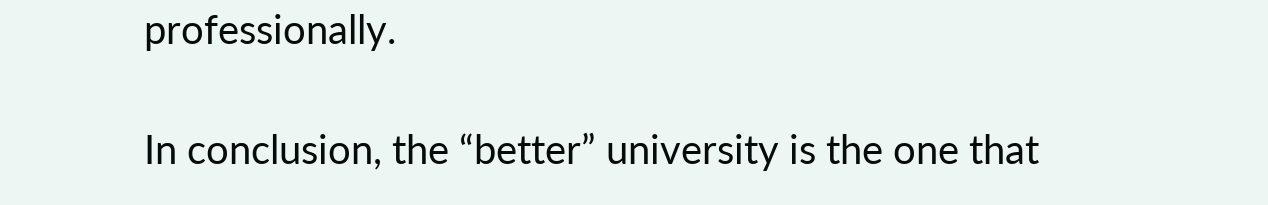professionally.

In conclusion, the “better” university is the one that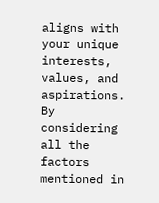aligns with your unique interests, values, and aspirations. By considering all the factors mentioned in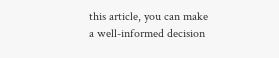this article, you can make a well-informed decision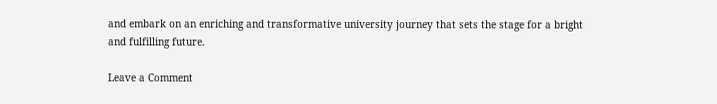and embark on an enriching and transformative university journey that sets the stage for a bright and fulfilling future.

Leave a Comment